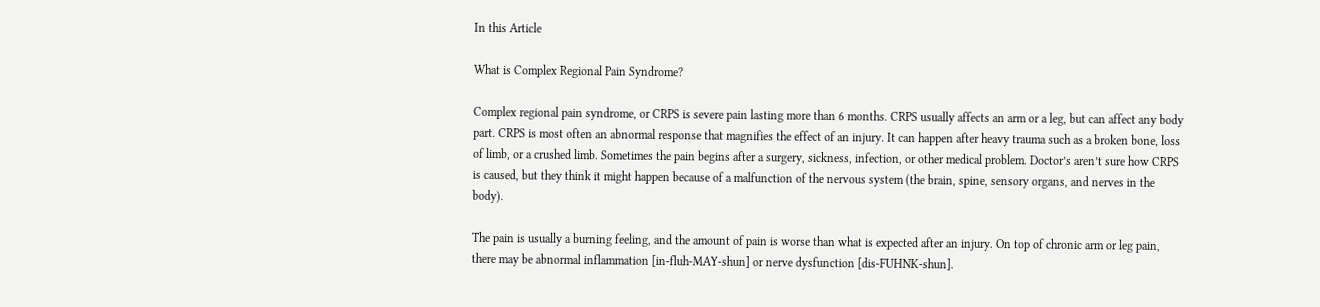In this Article

What is Complex Regional Pain Syndrome?

Complex regional pain syndrome, or CRPS is severe pain lasting more than 6 months. CRPS usually affects an arm or a leg, but can affect any body part. CRPS is most often an abnormal response that magnifies the effect of an injury. It can happen after heavy trauma such as a broken bone, loss of limb, or a crushed limb. Sometimes the pain begins after a surgery, sickness, infection, or other medical problem. Doctor’s aren’t sure how CRPS is caused, but they think it might happen because of a malfunction of the nervous system (the brain, spine, sensory organs, and nerves in the body).

The pain is usually a burning feeling, and the amount of pain is worse than what is expected after an injury. On top of chronic arm or leg pain, there may be abnormal inflammation [in-fluh-MAY-shun] or nerve dysfunction [dis-FUHNK-shun].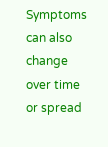Symptoms can also change over time or spread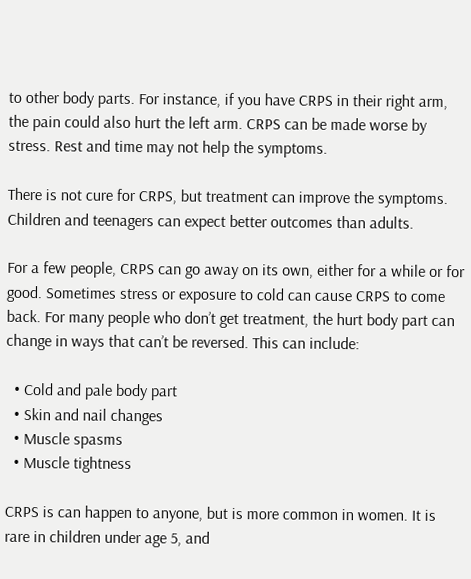to other body parts. For instance, if you have CRPS in their right arm, the pain could also hurt the left arm. CRPS can be made worse by stress. Rest and time may not help the symptoms.

There is not cure for CRPS, but treatment can improve the symptoms. Children and teenagers can expect better outcomes than adults.

For a few people, CRPS can go away on its own, either for a while or for good. Sometimes stress or exposure to cold can cause CRPS to come back. For many people who don’t get treatment, the hurt body part can change in ways that can’t be reversed. This can include:

  • Cold and pale body part
  • Skin and nail changes
  • Muscle spasms
  • Muscle tightness

CRPS is can happen to anyone, but is more common in women. It is rare in children under age 5, and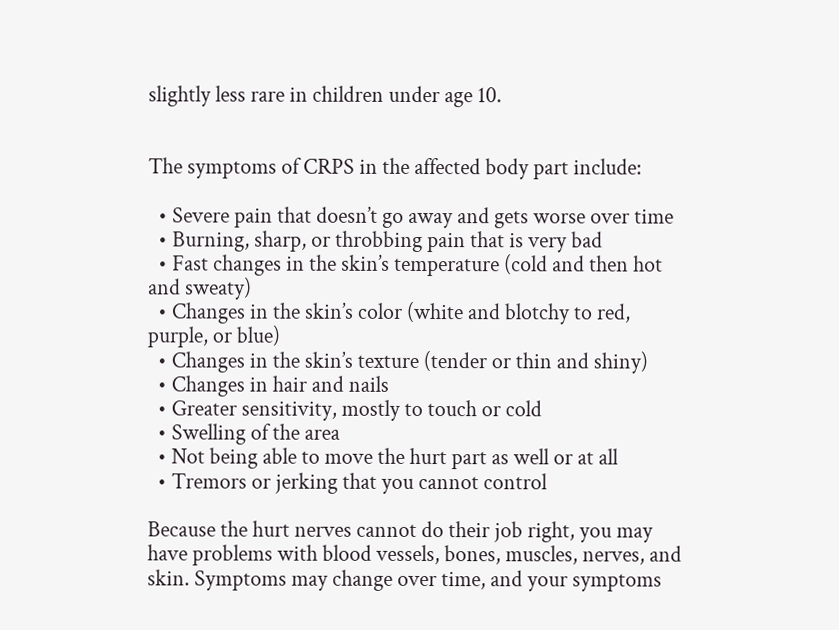slightly less rare in children under age 10.


The symptoms of CRPS in the affected body part include:

  • Severe pain that doesn’t go away and gets worse over time
  • Burning, sharp, or throbbing pain that is very bad
  • Fast changes in the skin’s temperature (cold and then hot and sweaty)
  • Changes in the skin’s color (white and blotchy to red, purple, or blue)
  • Changes in the skin’s texture (tender or thin and shiny)
  • Changes in hair and nails
  • Greater sensitivity, mostly to touch or cold
  • Swelling of the area
  • Not being able to move the hurt part as well or at all
  • Tremors or jerking that you cannot control

Because the hurt nerves cannot do their job right, you may have problems with blood vessels, bones, muscles, nerves, and skin. Symptoms may change over time, and your symptoms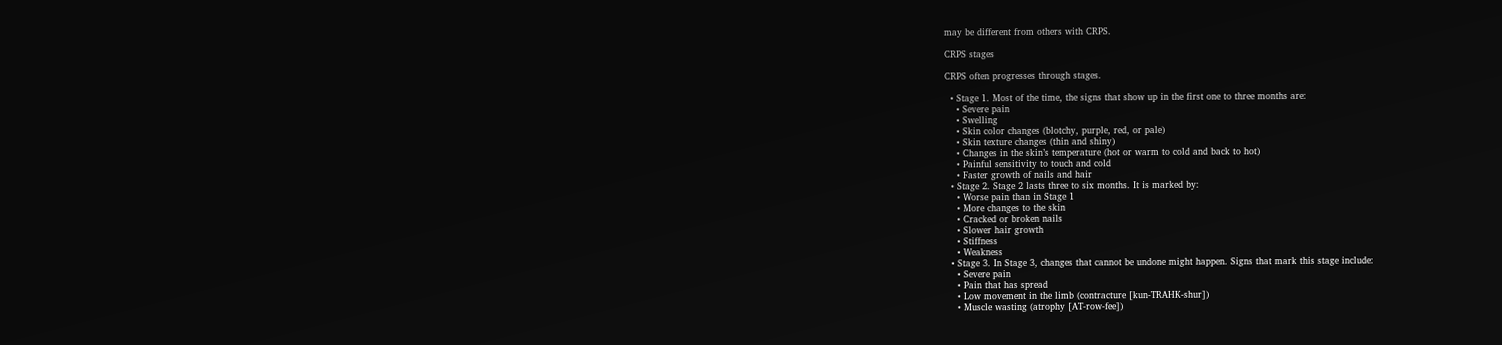may be different from others with CRPS.

CRPS stages

CRPS often progresses through stages.

  • Stage 1. Most of the time, the signs that show up in the first one to three months are:
    • Severe pain
    • Swelling
    • Skin color changes (blotchy, purple, red, or pale)
    • Skin texture changes (thin and shiny)
    • Changes in the skin’s temperature (hot or warm to cold and back to hot)
    • Painful sensitivity to touch and cold
    • Faster growth of nails and hair
  • Stage 2. Stage 2 lasts three to six months. It is marked by:
    • Worse pain than in Stage 1
    • More changes to the skin
    • Cracked or broken nails
    • Slower hair growth
    • Stiffness
    • Weakness
  • Stage 3. In Stage 3, changes that cannot be undone might happen. Signs that mark this stage include:
    • Severe pain
    • Pain that has spread
    • Low movement in the limb (contracture [kun-TRAHK-shur])
    • Muscle wasting (atrophy [AT-row-fee])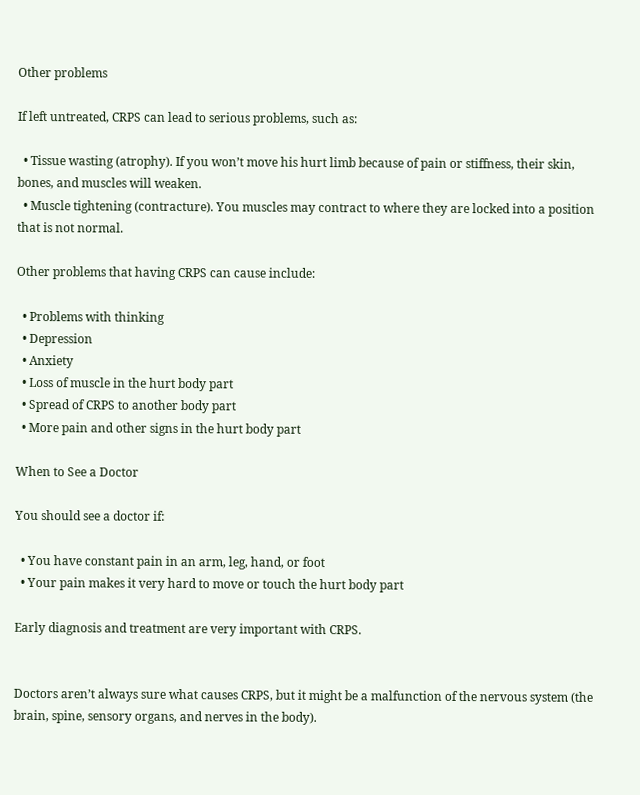Other problems

If left untreated, CRPS can lead to serious problems, such as:

  • Tissue wasting (atrophy). If you won’t move his hurt limb because of pain or stiffness, their skin, bones, and muscles will weaken.
  • Muscle tightening (contracture). You muscles may contract to where they are locked into a position that is not normal.

Other problems that having CRPS can cause include:

  • Problems with thinking
  • Depression
  • Anxiety
  • Loss of muscle in the hurt body part
  • Spread of CRPS to another body part
  • More pain and other signs in the hurt body part

When to See a Doctor

You should see a doctor if:

  • You have constant pain in an arm, leg, hand, or foot
  • Your pain makes it very hard to move or touch the hurt body part

Early diagnosis and treatment are very important with CRPS.


Doctors aren’t always sure what causes CRPS, but it might be a malfunction of the nervous system (the brain, spine, sensory organs, and nerves in the body).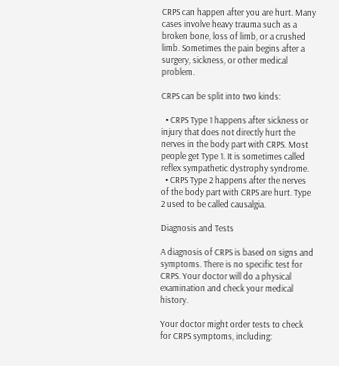CRPS can happen after you are hurt. Many cases involve heavy trauma such as a broken bone, loss of limb, or a crushed limb. Sometimes the pain begins after a surgery, sickness, or other medical problem.

CRPS can be split into two kinds:

  • CRPS Type 1 happens after sickness or injury that does not directly hurt the nerves in the body part with CRPS. Most people get Type 1. It is sometimes called reflex sympathetic dystrophy syndrome.
  • CRPS Type 2 happens after the nerves of the body part with CRPS are hurt. Type 2 used to be called causalgia.

Diagnosis and Tests

A diagnosis of CRPS is based on signs and symptoms. There is no specific test for CRPS. Your doctor will do a physical examination and check your medical history.

Your doctor might order tests to check for CRPS symptoms, including: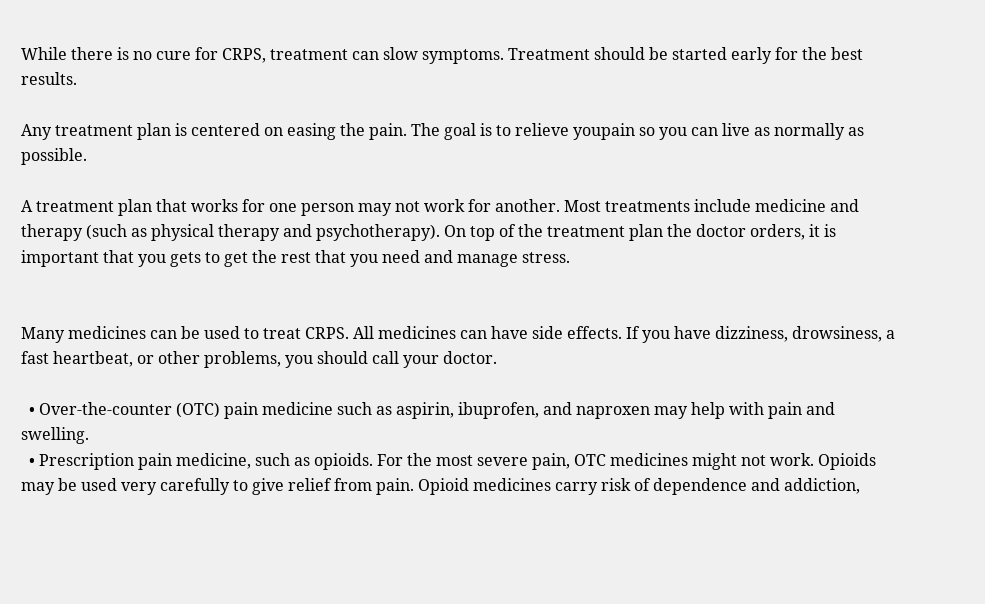While there is no cure for CRPS, treatment can slow symptoms. Treatment should be started early for the best results.

Any treatment plan is centered on easing the pain. The goal is to relieve youpain so you can live as normally as possible.

A treatment plan that works for one person may not work for another. Most treatments include medicine and therapy (such as physical therapy and psychotherapy). On top of the treatment plan the doctor orders, it is important that you gets to get the rest that you need and manage stress.


Many medicines can be used to treat CRPS. All medicines can have side effects. If you have dizziness, drowsiness, a fast heartbeat, or other problems, you should call your doctor.

  • Over-the-counter (OTC) pain medicine such as aspirin, ibuprofen, and naproxen may help with pain and swelling.
  • Prescription pain medicine, such as opioids. For the most severe pain, OTC medicines might not work. Opioids may be used very carefully to give relief from pain. Opioid medicines carry risk of dependence and addiction,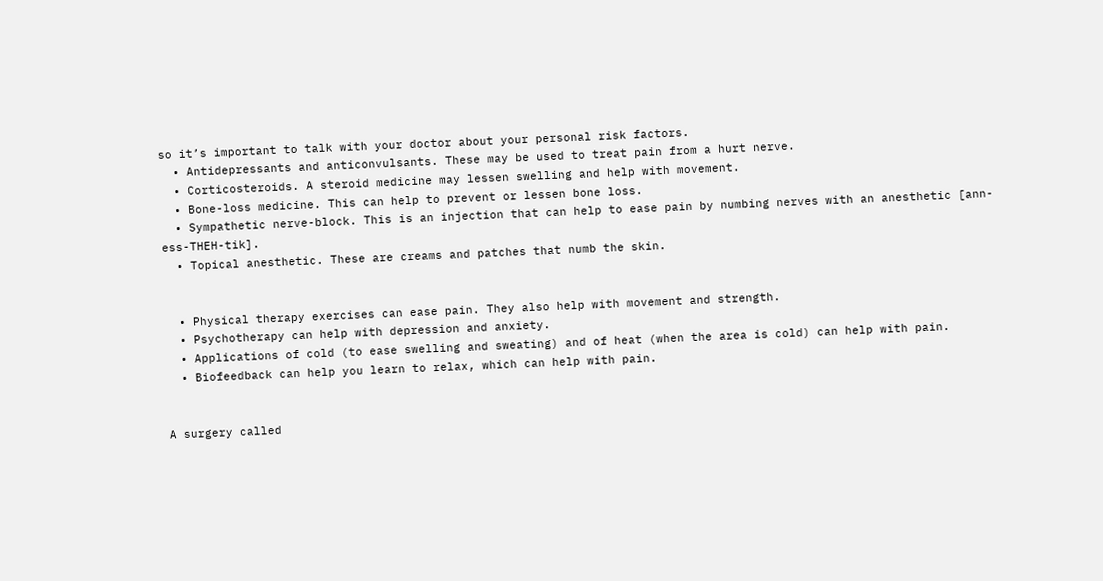so it’s important to talk with your doctor about your personal risk factors.
  • Antidepressants and anticonvulsants. These may be used to treat pain from a hurt nerve.
  • Corticosteroids. A steroid medicine may lessen swelling and help with movement.
  • Bone-loss medicine. This can help to prevent or lessen bone loss.
  • Sympathetic nerve-block. This is an injection that can help to ease pain by numbing nerves with an anesthetic [ann-ess-THEH-tik].
  • Topical anesthetic. These are creams and patches that numb the skin.


  • Physical therapy exercises can ease pain. They also help with movement and strength.
  • Psychotherapy can help with depression and anxiety.
  • Applications of cold (to ease swelling and sweating) and of heat (when the area is cold) can help with pain.
  • Biofeedback can help you learn to relax, which can help with pain.


A surgery called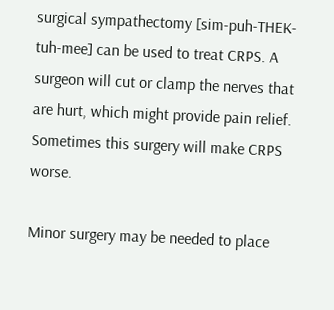surgical sympathectomy [sim-puh-THEK-tuh-mee] can be used to treat CRPS. A surgeon will cut or clamp the nerves that are hurt, which might provide pain relief. Sometimes this surgery will make CRPS worse.

Minor surgery may be needed to place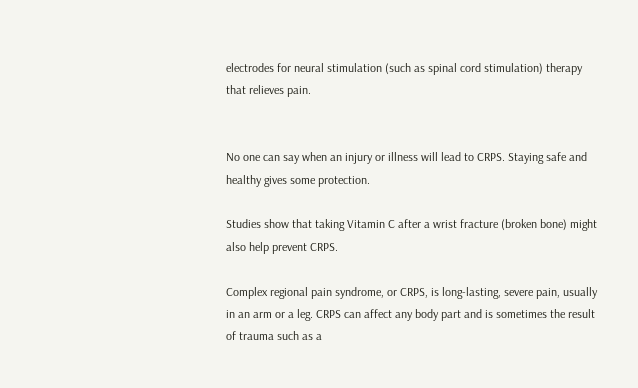electrodes for neural stimulation (such as spinal cord stimulation) therapy that relieves pain.


No one can say when an injury or illness will lead to CRPS. Staying safe and healthy gives some protection.

Studies show that taking Vitamin C after a wrist fracture (broken bone) might also help prevent CRPS.

Complex regional pain syndrome, or CRPS, is long-lasting, severe pain, usually in an arm or a leg. CRPS can affect any body part and is sometimes the result of trauma such as a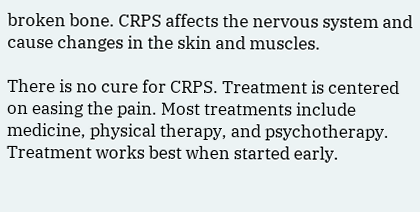broken bone. CRPS affects the nervous system and cause changes in the skin and muscles.

There is no cure for CRPS. Treatment is centered on easing the pain. Most treatments include medicine, physical therapy, and psychotherapy. Treatment works best when started early.